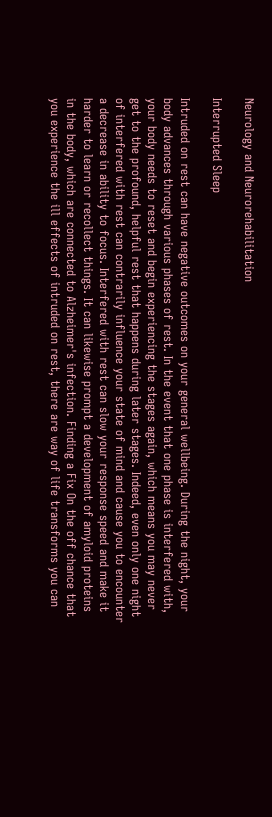Neurology and Neurorehabilitation

Interrupted Sleep

Intruded on rest can have negative outcomes on your general wellbeing. During the night, your body advances through various phases of rest. In the event that one phase is interfered with, your body needs to reset and begin experiencing the stages again, which means you may never get to the profound, helpful rest that happens during later stages. Indeed, even only one night of interfered with rest can contrarily influence your state of mind and cause you to encounter a decrease in ability to focus. Interfered with rest can slow your response speed and make it harder to learn or recollect things. It can likewise prompt a development of amyloid proteins in the body, which are connected to Alzheimer's infection. Finding a Fix On the off chance that you experience the ill effects of intruded on rest, there are way of life transforms you can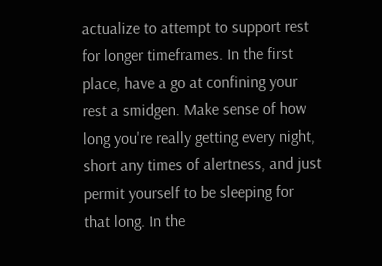actualize to attempt to support rest for longer timeframes. In the first place, have a go at confining your rest a smidgen. Make sense of how long you're really getting every night, short any times of alertness, and just permit yourself to be sleeping for that long. In the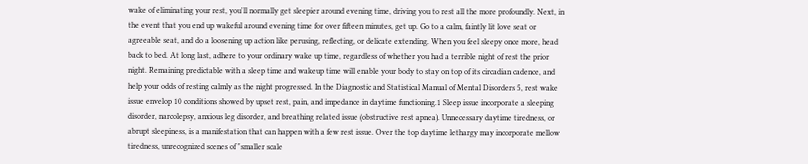wake of eliminating your rest, you'll normally get sleepier around evening time, driving you to rest all the more profoundly. Next, in the event that you end up wakeful around evening time for over fifteen minutes, get up. Go to a calm, faintly lit love seat or agreeable seat, and do a loosening up action like perusing, reflecting, or delicate extending. When you feel sleepy once more, head back to bed. At long last, adhere to your ordinary wake up time, regardless of whether you had a terrible night of rest the prior night. Remaining predictable with a sleep time and wakeup time will enable your body to stay on top of its circadian cadence, and help your odds of resting calmly as the night progressed. In the Diagnostic and Statistical Manual of Mental Disorders 5, rest wake issue envelop 10 conditions showed by upset rest, pain, and impedance in daytime functioning.1 Sleep issue incorporate a sleeping disorder, narcolepsy, anxious leg disorder, and breathing related issue (obstructive rest apnea). Unnecessary daytime tiredness, or abrupt sleepiness, is a manifestation that can happen with a few rest issue. Over the top daytime lethargy may incorporate mellow tiredness, unrecognized scenes of "smaller scale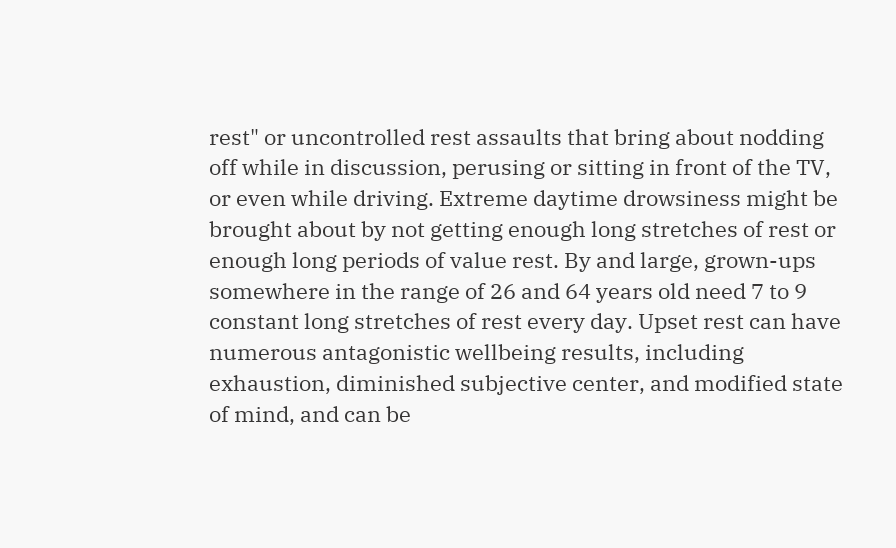rest" or uncontrolled rest assaults that bring about nodding off while in discussion, perusing or sitting in front of the TV, or even while driving. Extreme daytime drowsiness might be brought about by not getting enough long stretches of rest or enough long periods of value rest. By and large, grown-ups somewhere in the range of 26 and 64 years old need 7 to 9 constant long stretches of rest every day. Upset rest can have numerous antagonistic wellbeing results, including exhaustion, diminished subjective center, and modified state of mind, and can be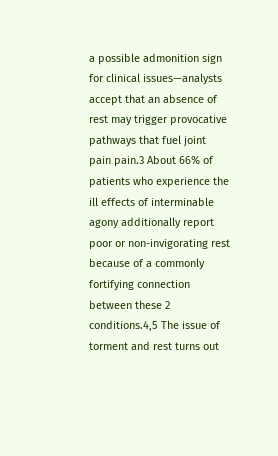a possible admonition sign for clinical issues—analysts accept that an absence of rest may trigger provocative pathways that fuel joint pain pain.3 About 66% of patients who experience the ill effects of interminable agony additionally report poor or non-invigorating rest because of a commonly fortifying connection between these 2 conditions.4,5 The issue of torment and rest turns out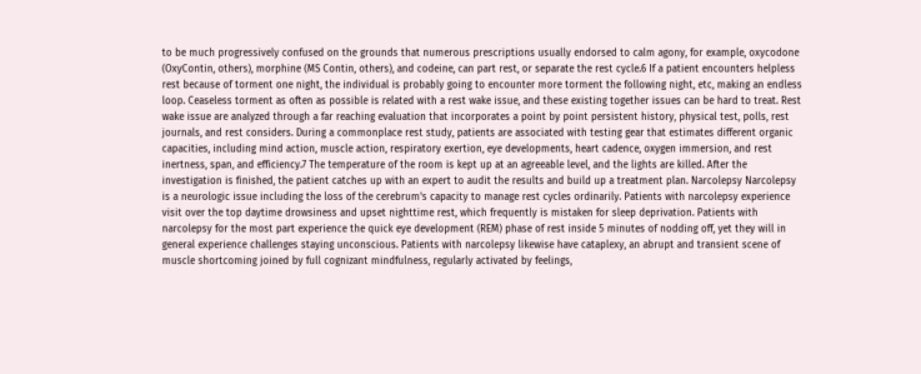to be much progressively confused on the grounds that numerous prescriptions usually endorsed to calm agony, for example, oxycodone (OxyContin, others), morphine (MS Contin, others), and codeine, can part rest, or separate the rest cycle.6 If a patient encounters helpless rest because of torment one night, the individual is probably going to encounter more torment the following night, etc, making an endless loop. Ceaseless torment as often as possible is related with a rest wake issue, and these existing together issues can be hard to treat. Rest wake issue are analyzed through a far reaching evaluation that incorporates a point by point persistent history, physical test, polls, rest journals, and rest considers. During a commonplace rest study, patients are associated with testing gear that estimates different organic capacities, including mind action, muscle action, respiratory exertion, eye developments, heart cadence, oxygen immersion, and rest inertness, span, and efficiency.7 The temperature of the room is kept up at an agreeable level, and the lights are killed. After the investigation is finished, the patient catches up with an expert to audit the results and build up a treatment plan. Narcolepsy Narcolepsy is a neurologic issue including the loss of the cerebrum's capacity to manage rest cycles ordinarily. Patients with narcolepsy experience visit over the top daytime drowsiness and upset nighttime rest, which frequently is mistaken for sleep deprivation. Patients with narcolepsy for the most part experience the quick eye development (REM) phase of rest inside 5 minutes of nodding off, yet they will in general experience challenges staying unconscious. Patients with narcolepsy likewise have cataplexy, an abrupt and transient scene of muscle shortcoming joined by full cognizant mindfulness, regularly activated by feelings,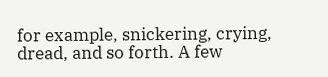for example, snickering, crying, dread, and so forth. A few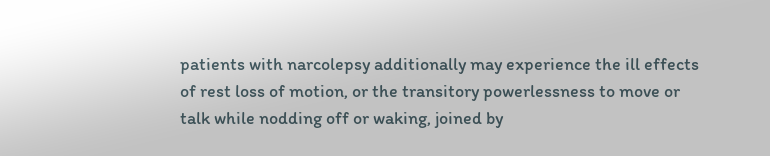patients with narcolepsy additionally may experience the ill effects of rest loss of motion, or the transitory powerlessness to move or talk while nodding off or waking, joined by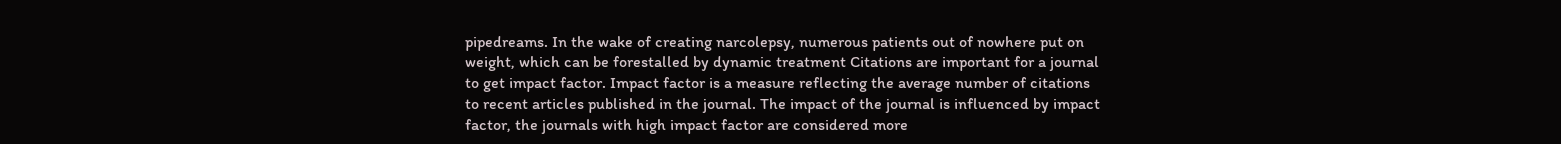pipedreams. In the wake of creating narcolepsy, numerous patients out of nowhere put on weight, which can be forestalled by dynamic treatment Citations are important for a journal to get impact factor. Impact factor is a measure reflecting the average number of citations to recent articles published in the journal. The impact of the journal is influenced by impact factor, the journals with high impact factor are considered more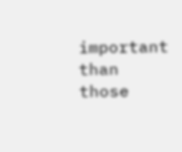important than those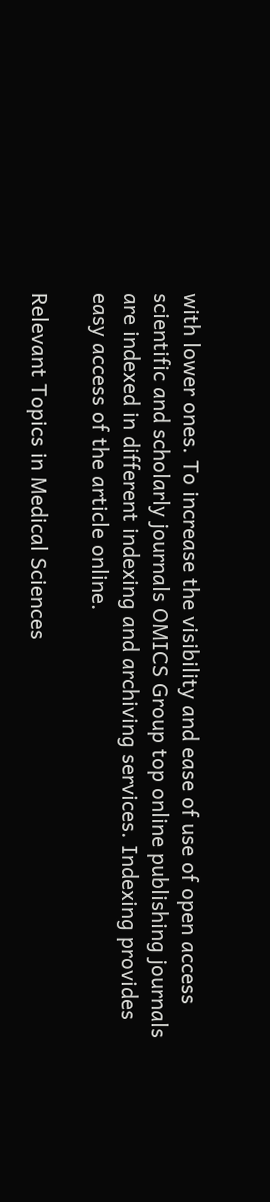with lower ones. To increase the visibility and ease of use of open access scientific and scholarly journals OMICS Group top online publishing journals are indexed in different indexing and archiving services. Indexing provides easy access of the article online.

Relevant Topics in Medical Sciences